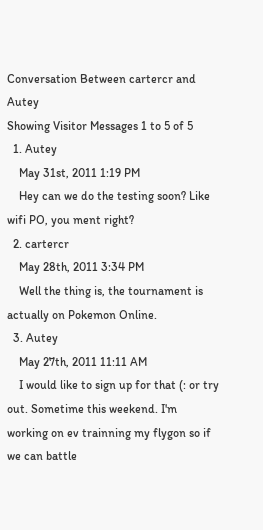Conversation Between cartercr and Autey
Showing Visitor Messages 1 to 5 of 5
  1. Autey
    May 31st, 2011 1:19 PM
    Hey can we do the testing soon? Like wifi PO, you ment right?
  2. cartercr
    May 28th, 2011 3:34 PM
    Well the thing is, the tournament is actually on Pokemon Online.
  3. Autey
    May 27th, 2011 11:11 AM
    I would like to sign up for that (: or try out. Sometime this weekend. I'm working on ev trainning my flygon so if we can battle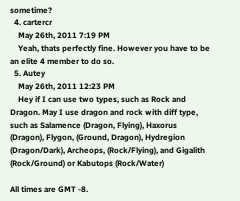sometime?
  4. cartercr
    May 26th, 2011 7:19 PM
    Yeah, thats perfectly fine. However you have to be an elite 4 member to do so.
  5. Autey
    May 26th, 2011 12:23 PM
    Hey if I can use two types, such as Rock and Dragon. May I use dragon and rock with diff type, such as Salamence (Dragon, Flying), Haxorus (Dragon), Flygon, (Ground, Dragon), Hydregion (Dragon/Dark), Archeops, (Rock/Flying), and Gigalith (Rock/Ground) or Kabutops (Rock/Water)

All times are GMT -8.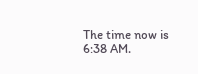The time now is 6:38 AM.